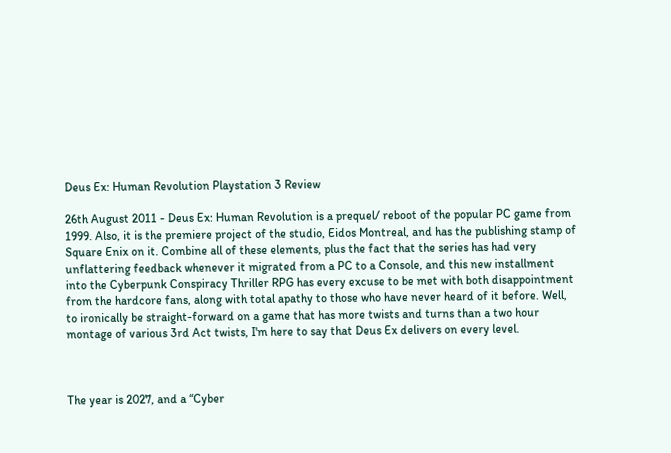Deus Ex: Human Revolution Playstation 3 Review

26th August 2011 - Deus Ex: Human Revolution is a prequel/ reboot of the popular PC game from 1999. Also, it is the premiere project of the studio, Eidos Montreal, and has the publishing stamp of Square Enix on it. Combine all of these elements, plus the fact that the series has had very unflattering feedback whenever it migrated from a PC to a Console, and this new installment into the Cyberpunk Conspiracy Thriller RPG has every excuse to be met with both disappointment from the hardcore fans, along with total apathy to those who have never heard of it before. Well, to ironically be straight-forward on a game that has more twists and turns than a two hour montage of various 3rd Act twists, I'm here to say that Deus Ex delivers on every level.



The year is 2027, and a “Cyber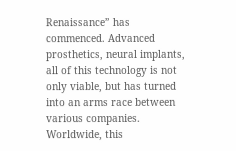Renaissance” has commenced. Advanced prosthetics, neural implants, all of this technology is not only viable, but has turned into an arms race between various companies. Worldwide, this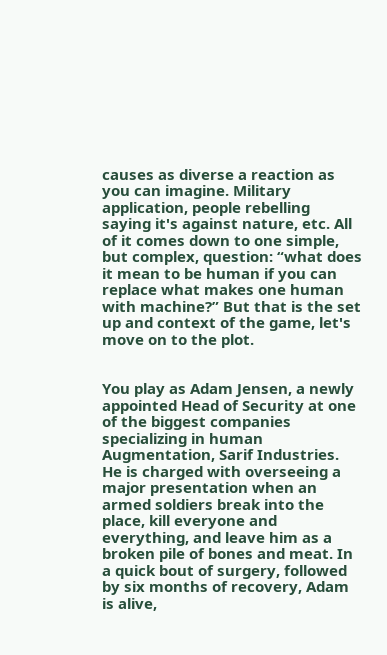causes as diverse a reaction as you can imagine. Military application, people rebelling saying it's against nature, etc. All of it comes down to one simple, but complex, question: “what does it mean to be human if you can replace what makes one human with machine?” But that is the set up and context of the game, let's move on to the plot.


You play as Adam Jensen, a newly appointed Head of Security at one of the biggest companies specializing in human Augmentation, Sarif Industries. He is charged with overseeing a major presentation when an armed soldiers break into the place, kill everyone and everything, and leave him as a broken pile of bones and meat. In a quick bout of surgery, followed by six months of recovery, Adam is alive,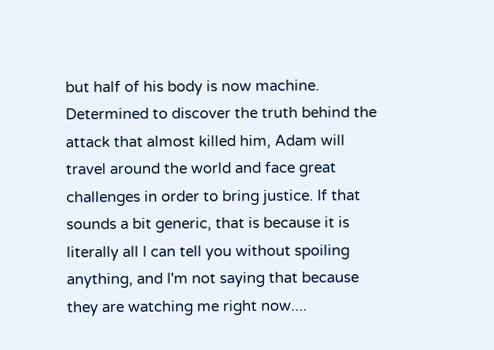but half of his body is now machine. Determined to discover the truth behind the attack that almost killed him, Adam will travel around the world and face great challenges in order to bring justice. If that sounds a bit generic, that is because it is literally all I can tell you without spoiling anything, and I'm not saying that because they are watching me right now....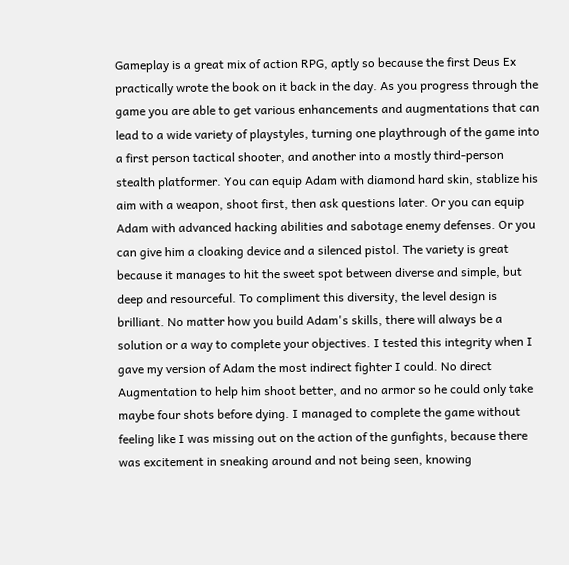Gameplay is a great mix of action RPG, aptly so because the first Deus Ex practically wrote the book on it back in the day. As you progress through the game you are able to get various enhancements and augmentations that can lead to a wide variety of playstyles, turning one playthrough of the game into a first person tactical shooter, and another into a mostly third-person stealth platformer. You can equip Adam with diamond hard skin, stablize his aim with a weapon, shoot first, then ask questions later. Or you can equip Adam with advanced hacking abilities and sabotage enemy defenses. Or you can give him a cloaking device and a silenced pistol. The variety is great because it manages to hit the sweet spot between diverse and simple, but deep and resourceful. To compliment this diversity, the level design is brilliant. No matter how you build Adam's skills, there will always be a solution or a way to complete your objectives. I tested this integrity when I gave my version of Adam the most indirect fighter I could. No direct Augmentation to help him shoot better, and no armor so he could only take maybe four shots before dying. I managed to complete the game without feeling like I was missing out on the action of the gunfights, because there was excitement in sneaking around and not being seen, knowing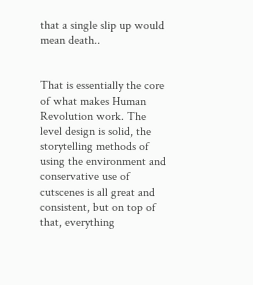that a single slip up would mean death..


That is essentially the core of what makes Human Revolution work. The level design is solid, the storytelling methods of using the environment and conservative use of cutscenes is all great and consistent, but on top of that, everything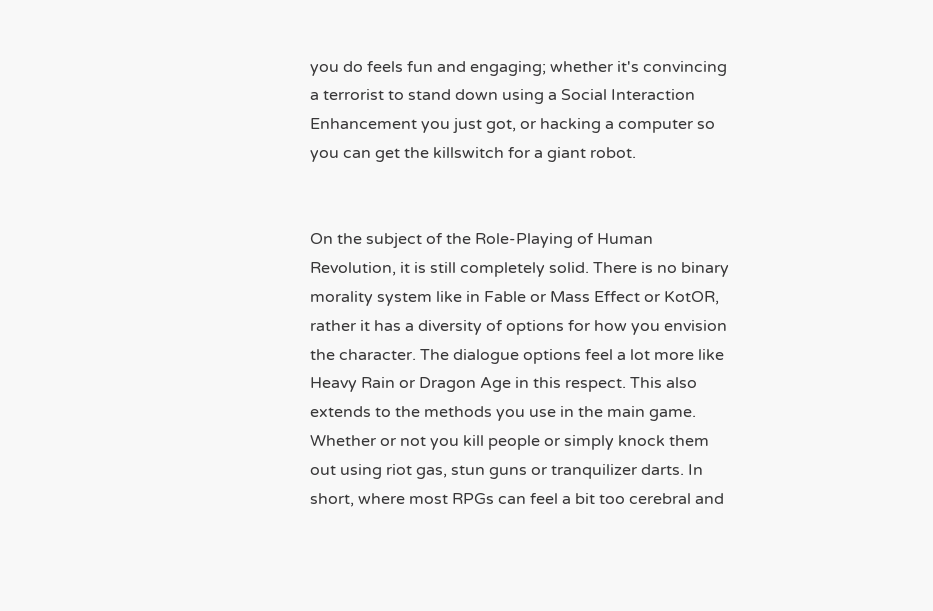you do feels fun and engaging; whether it's convincing a terrorist to stand down using a Social Interaction Enhancement you just got, or hacking a computer so you can get the killswitch for a giant robot.


On the subject of the Role-Playing of Human Revolution, it is still completely solid. There is no binary morality system like in Fable or Mass Effect or KotOR, rather it has a diversity of options for how you envision the character. The dialogue options feel a lot more like Heavy Rain or Dragon Age in this respect. This also extends to the methods you use in the main game. Whether or not you kill people or simply knock them out using riot gas, stun guns or tranquilizer darts. In short, where most RPGs can feel a bit too cerebral and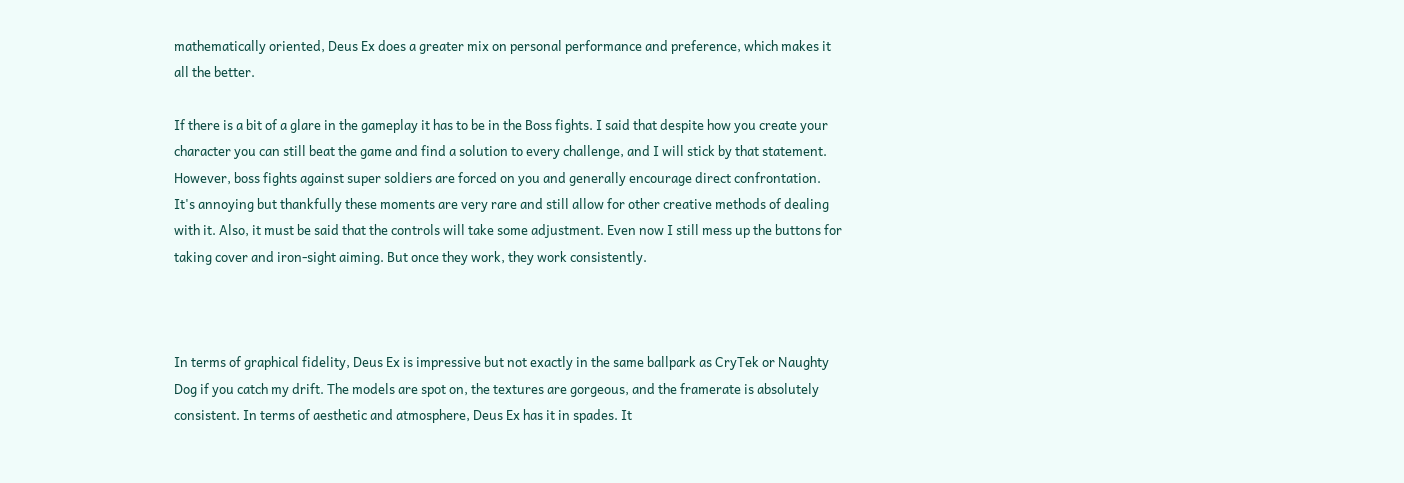mathematically oriented, Deus Ex does a greater mix on personal performance and preference, which makes it all the better.

If there is a bit of a glare in the gameplay it has to be in the Boss fights. I said that despite how you create your character you can still beat the game and find a solution to every challenge, and I will stick by that statement. However, boss fights against super soldiers are forced on you and generally encourage direct confrontation. It's annoying but thankfully these moments are very rare and still allow for other creative methods of dealing with it. Also, it must be said that the controls will take some adjustment. Even now I still mess up the buttons for taking cover and iron-sight aiming. But once they work, they work consistently.



In terms of graphical fidelity, Deus Ex is impressive but not exactly in the same ballpark as CryTek or Naughty Dog if you catch my drift. The models are spot on, the textures are gorgeous, and the framerate is absolutely consistent. In terms of aesthetic and atmosphere, Deus Ex has it in spades. It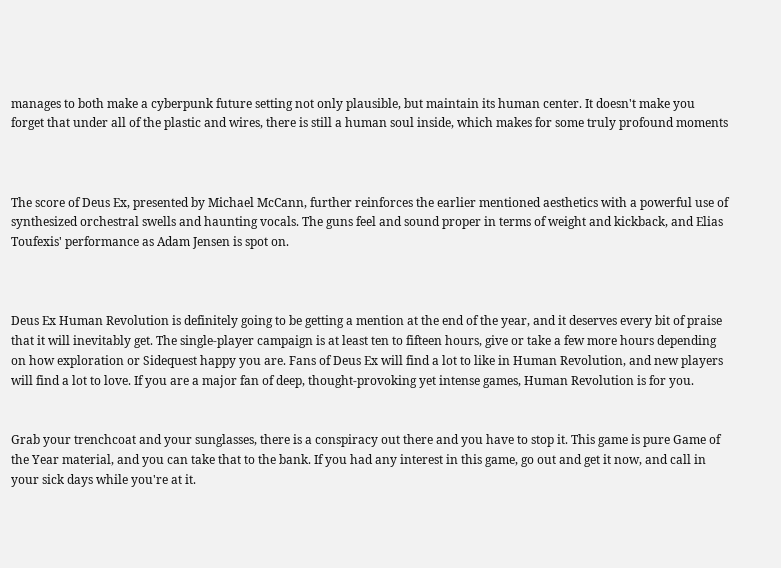manages to both make a cyberpunk future setting not only plausible, but maintain its human center. It doesn't make you forget that under all of the plastic and wires, there is still a human soul inside, which makes for some truly profound moments



The score of Deus Ex, presented by Michael McCann, further reinforces the earlier mentioned aesthetics with a powerful use of synthesized orchestral swells and haunting vocals. The guns feel and sound proper in terms of weight and kickback, and Elias Toufexis' performance as Adam Jensen is spot on.



Deus Ex Human Revolution is definitely going to be getting a mention at the end of the year, and it deserves every bit of praise that it will inevitably get. The single-player campaign is at least ten to fifteen hours, give or take a few more hours depending on how exploration or Sidequest happy you are. Fans of Deus Ex will find a lot to like in Human Revolution, and new players will find a lot to love. If you are a major fan of deep, thought-provoking yet intense games, Human Revolution is for you.


Grab your trenchcoat and your sunglasses, there is a conspiracy out there and you have to stop it. This game is pure Game of the Year material, and you can take that to the bank. If you had any interest in this game, go out and get it now, and call in your sick days while you're at it.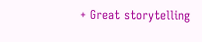+ Great storytelling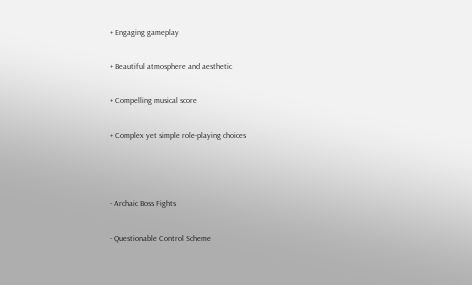+ Engaging gameplay

+ Beautiful atmosphere and aesthetic

+ Compelling musical score

+ Complex yet simple role-playing choices



- Archaic Boss Fights

- Questionable Control Scheme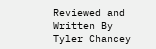Reviewed and Written By Tyler Chancey